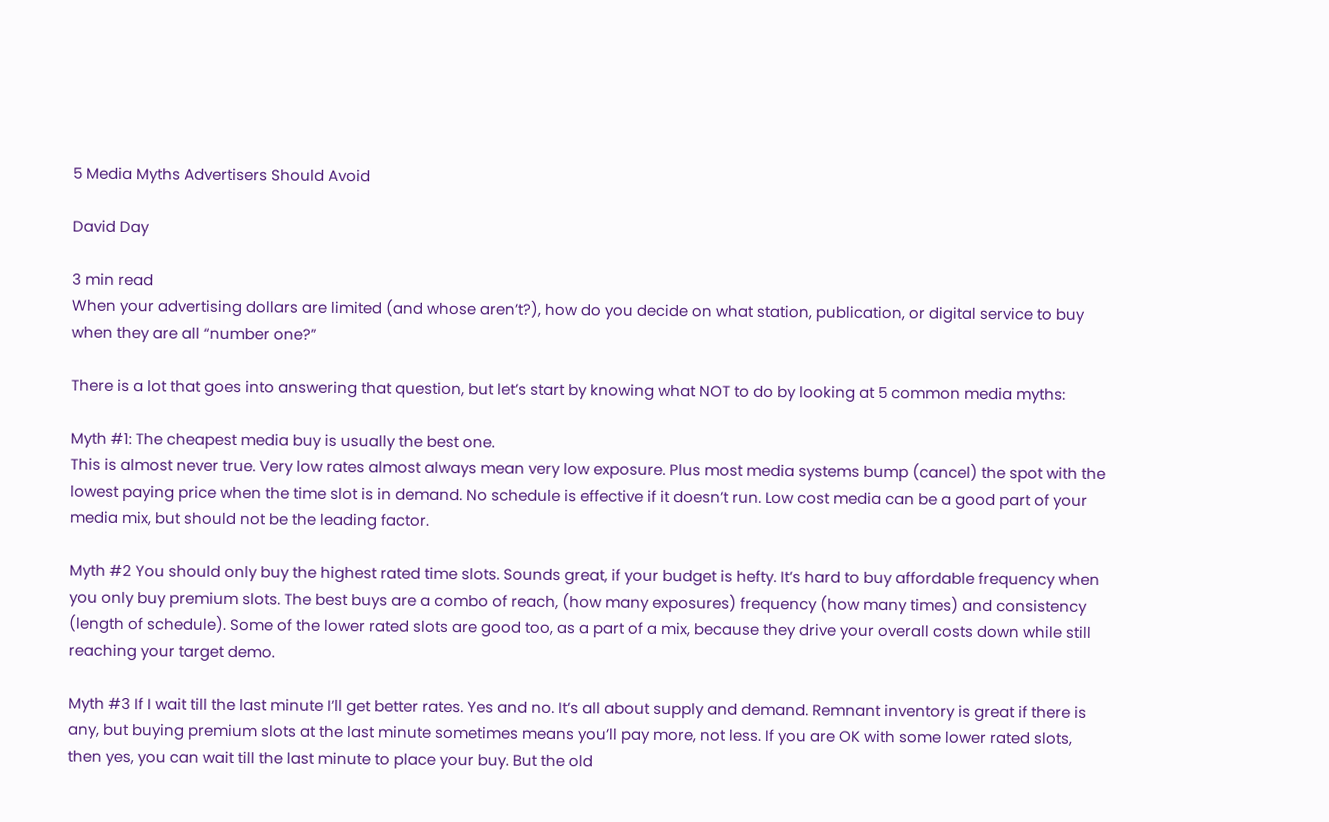5 Media Myths Advertisers Should Avoid

David Day

3 min read
When your advertising dollars are limited (and whose aren’t?), how do you decide on what station, publication, or digital service to buy when they are all “number one?”

There is a lot that goes into answering that question, but let’s start by knowing what NOT to do by looking at 5 common media myths:

Myth #1: The cheapest media buy is usually the best one.
This is almost never true. Very low rates almost always mean very low exposure. Plus most media systems bump (cancel) the spot with the lowest paying price when the time slot is in demand. No schedule is effective if it doesn’t run. Low cost media can be a good part of your media mix, but should not be the leading factor.

Myth #2 You should only buy the highest rated time slots. Sounds great, if your budget is hefty. It’s hard to buy affordable frequency when you only buy premium slots. The best buys are a combo of reach, (how many exposures) frequency (how many times) and consistency (length of schedule). Some of the lower rated slots are good too, as a part of a mix, because they drive your overall costs down while still reaching your target demo.

Myth #3 If I wait till the last minute I’ll get better rates. Yes and no. It’s all about supply and demand. Remnant inventory is great if there is any, but buying premium slots at the last minute sometimes means you’ll pay more, not less. If you are OK with some lower rated slots, then yes, you can wait till the last minute to place your buy. But the old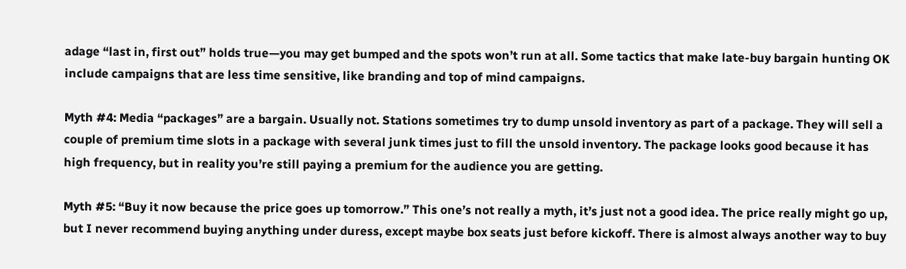adage “last in, first out” holds true—you may get bumped and the spots won’t run at all. Some tactics that make late-buy bargain hunting OK include campaigns that are less time sensitive, like branding and top of mind campaigns.

Myth #4: Media “packages” are a bargain. Usually not. Stations sometimes try to dump unsold inventory as part of a package. They will sell a couple of premium time slots in a package with several junk times just to fill the unsold inventory. The package looks good because it has high frequency, but in reality you’re still paying a premium for the audience you are getting.

Myth #5: “Buy it now because the price goes up tomorrow.” This one’s not really a myth, it’s just not a good idea. The price really might go up, but I never recommend buying anything under duress, except maybe box seats just before kickoff. There is almost always another way to buy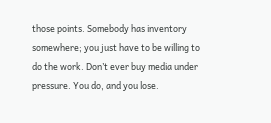those points. Somebody has inventory somewhere; you just have to be willing to do the work. Don’t ever buy media under pressure. You do, and you lose.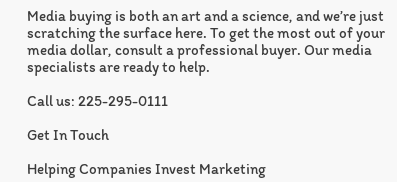Media buying is both an art and a science, and we’re just scratching the surface here. To get the most out of your media dollar, consult a professional buyer. Our media specialists are ready to help.

Call us: 225-295-0111

Get In Touch

Helping Companies Invest Marketing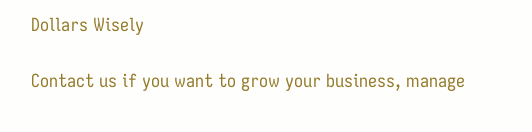Dollars Wisely

Contact us if you want to grow your business, manage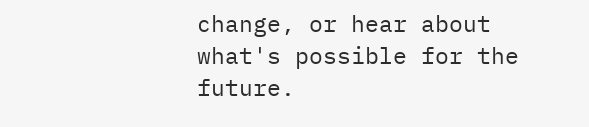change, or hear about what's possible for the future.